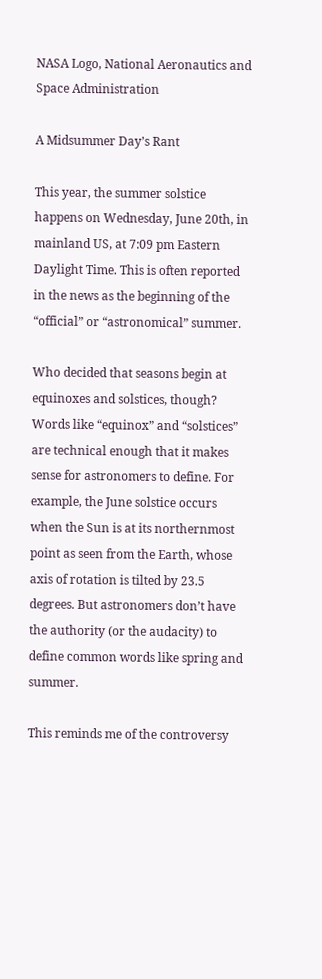NASA Logo, National Aeronautics and Space Administration

A Midsummer Day’s Rant

This year, the summer solstice happens on Wednesday, June 20th, in mainland US, at 7:09 pm Eastern Daylight Time. This is often reported in the news as the beginning of the “official” or “astronomical” summer.

Who decided that seasons begin at equinoxes and solstices, though? Words like “equinox” and “solstices” are technical enough that it makes sense for astronomers to define. For example, the June solstice occurs when the Sun is at its northernmost point as seen from the Earth, whose axis of rotation is tilted by 23.5 degrees. But astronomers don’t have the authority (or the audacity) to define common words like spring and summer.

This reminds me of the controversy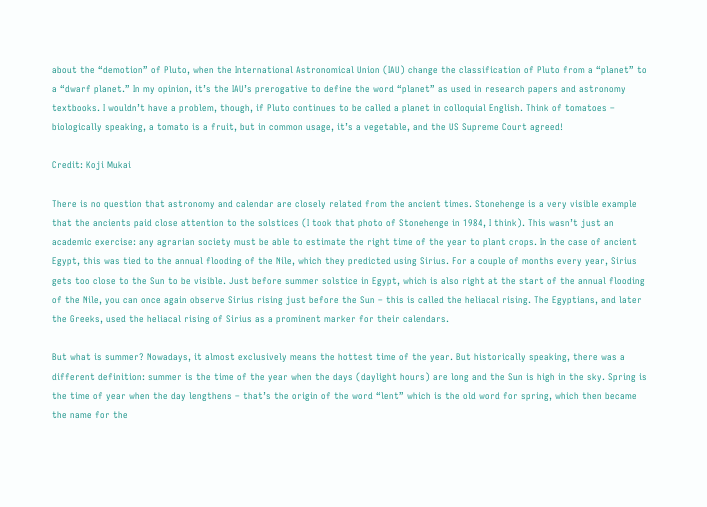about the “demotion” of Pluto, when the International Astronomical Union (IAU) change the classification of Pluto from a “planet” to a “dwarf planet.” In my opinion, it’s the IAU’s prerogative to define the word “planet” as used in research papers and astronomy textbooks. I wouldn’t have a problem, though, if Pluto continues to be called a planet in colloquial English. Think of tomatoes – biologically speaking, a tomato is a fruit, but in common usage, it’s a vegetable, and the US Supreme Court agreed!

Credit: Koji Mukai

There is no question that astronomy and calendar are closely related from the ancient times. Stonehenge is a very visible example that the ancients paid close attention to the solstices (I took that photo of Stonehenge in 1984, I think). This wasn’t just an academic exercise: any agrarian society must be able to estimate the right time of the year to plant crops. In the case of ancient Egypt, this was tied to the annual flooding of the Nile, which they predicted using Sirius. For a couple of months every year, Sirius gets too close to the Sun to be visible. Just before summer solstice in Egypt, which is also right at the start of the annual flooding of the Nile, you can once again observe Sirius rising just before the Sun – this is called the heliacal rising. The Egyptians, and later the Greeks, used the heliacal rising of Sirius as a prominent marker for their calendars.

But what is summer? Nowadays, it almost exclusively means the hottest time of the year. But historically speaking, there was a different definition: summer is the time of the year when the days (daylight hours) are long and the Sun is high in the sky. Spring is the time of year when the day lengthens – that’s the origin of the word “lent” which is the old word for spring, which then became the name for the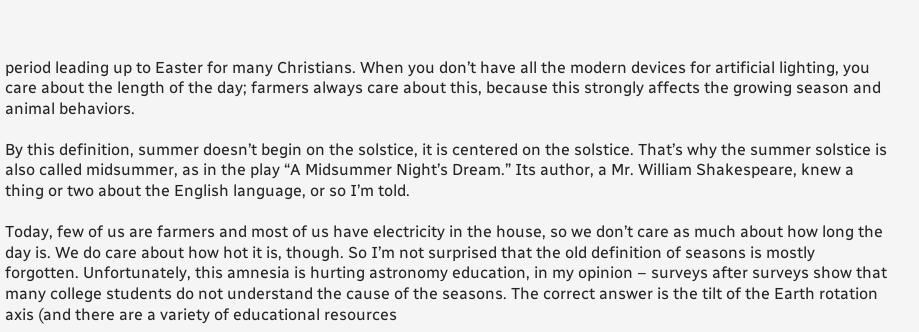period leading up to Easter for many Christians. When you don’t have all the modern devices for artificial lighting, you care about the length of the day; farmers always care about this, because this strongly affects the growing season and animal behaviors.

By this definition, summer doesn’t begin on the solstice, it is centered on the solstice. That’s why the summer solstice is also called midsummer, as in the play “A Midsummer Night’s Dream.” Its author, a Mr. William Shakespeare, knew a thing or two about the English language, or so I’m told.

Today, few of us are farmers and most of us have electricity in the house, so we don’t care as much about how long the day is. We do care about how hot it is, though. So I’m not surprised that the old definition of seasons is mostly forgotten. Unfortunately, this amnesia is hurting astronomy education, in my opinion – surveys after surveys show that many college students do not understand the cause of the seasons. The correct answer is the tilt of the Earth rotation axis (and there are a variety of educational resources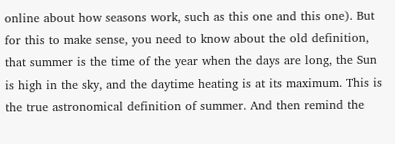online about how seasons work, such as this one and this one). But for this to make sense, you need to know about the old definition, that summer is the time of the year when the days are long, the Sun is high in the sky, and the daytime heating is at its maximum. This is the true astronomical definition of summer. And then remind the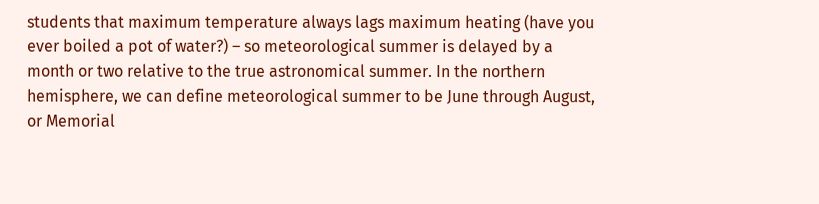students that maximum temperature always lags maximum heating (have you ever boiled a pot of water?) – so meteorological summer is delayed by a month or two relative to the true astronomical summer. In the northern hemisphere, we can define meteorological summer to be June through August, or Memorial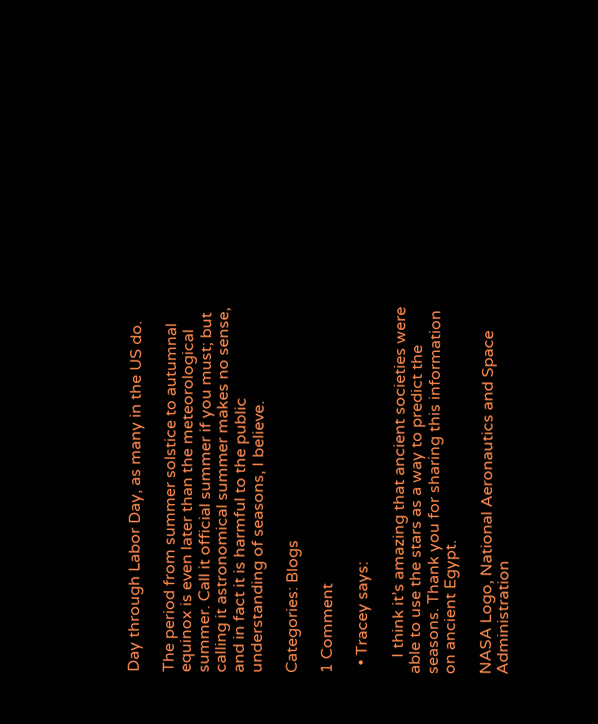Day through Labor Day, as many in the US do.

The period from summer solstice to autumnal equinox is even later than the meteorological summer. Call it official summer if you must; but calling it astronomical summer makes no sense, and in fact it is harmful to the public understanding of seasons, I believe.

Categories: Blogs

1 Comment

  • Tracey says:

    I think it’s amazing that ancient societies were able to use the stars as a way to predict the seasons. Thank you for sharing this information on ancient Egypt.

NASA Logo, National Aeronautics and Space Administration